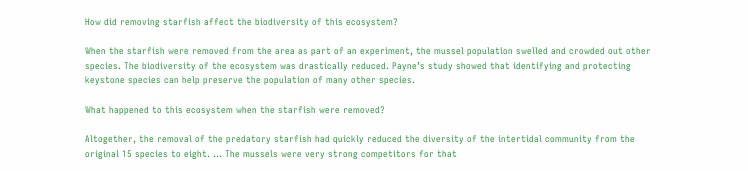How did removing starfish affect the biodiversity of this ecosystem?

When the starfish were removed from the area as part of an experiment, the mussel population swelled and crowded out other species. The biodiversity of the ecosystem was drastically reduced. Payne’s study showed that identifying and protecting keystone species can help preserve the population of many other species.

What happened to this ecosystem when the starfish were removed?

Altogether, the removal of the predatory starfish had quickly reduced the diversity of the intertidal community from the original 15 species to eight. … The mussels were very strong competitors for that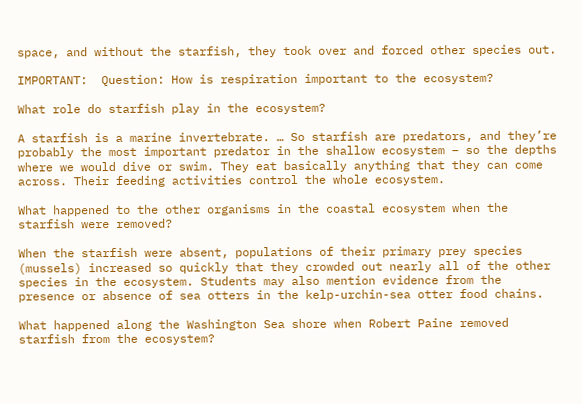space, and without the starfish, they took over and forced other species out.

IMPORTANT:  Question: How is respiration important to the ecosystem?

What role do starfish play in the ecosystem?

A starfish is a marine invertebrate. … So starfish are predators, and they’re probably the most important predator in the shallow ecosystem – so the depths where we would dive or swim. They eat basically anything that they can come across. Their feeding activities control the whole ecosystem.

What happened to the other organisms in the coastal ecosystem when the starfish were removed?

When the starfish were absent, populations of their primary prey species (mussels) increased so quickly that they crowded out nearly all of the other species in the ecosystem. Students may also mention evidence from the presence or absence of sea otters in the kelp-urchin-sea otter food chains.

What happened along the Washington Sea shore when Robert Paine removed starfish from the ecosystem?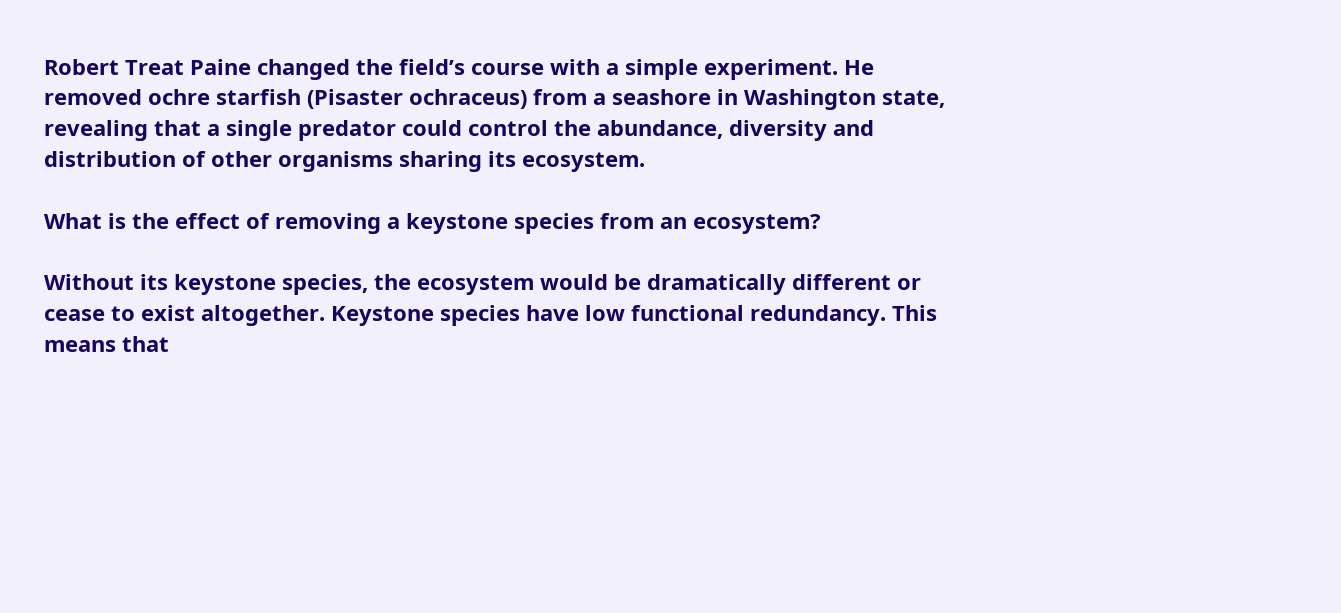Robert Treat Paine changed the field’s course with a simple experiment. He removed ochre starfish (Pisaster ochraceus) from a seashore in Washington state, revealing that a single predator could control the abundance, diversity and distribution of other organisms sharing its ecosystem.

What is the effect of removing a keystone species from an ecosystem?

Without its keystone species, the ecosystem would be dramatically different or cease to exist altogether. Keystone species have low functional redundancy. This means that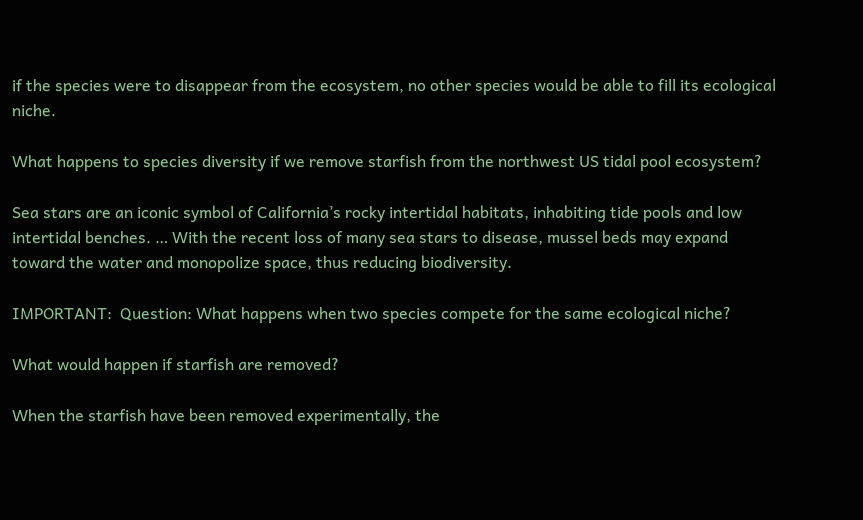if the species were to disappear from the ecosystem, no other species would be able to fill its ecological niche.

What happens to species diversity if we remove starfish from the northwest US tidal pool ecosystem?

Sea stars are an iconic symbol of California’s rocky intertidal habitats, inhabiting tide pools and low intertidal benches. … With the recent loss of many sea stars to disease, mussel beds may expand toward the water and monopolize space, thus reducing biodiversity.

IMPORTANT:  Question: What happens when two species compete for the same ecological niche?

What would happen if starfish are removed?

When the starfish have been removed experimentally, the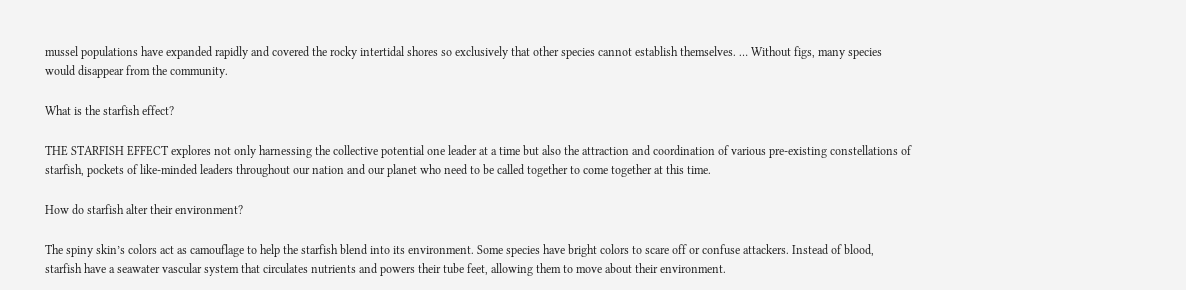mussel populations have expanded rapidly and covered the rocky intertidal shores so exclusively that other species cannot establish themselves. … Without figs, many species would disappear from the community.

What is the starfish effect?

THE STARFISH EFFECT explores not only harnessing the collective potential one leader at a time but also the attraction and coordination of various pre-existing constellations of starfish, pockets of like-minded leaders throughout our nation and our planet who need to be called together to come together at this time.

How do starfish alter their environment?

The spiny skin’s colors act as camouflage to help the starfish blend into its environment. Some species have bright colors to scare off or confuse attackers. Instead of blood, starfish have a seawater vascular system that circulates nutrients and powers their tube feet, allowing them to move about their environment.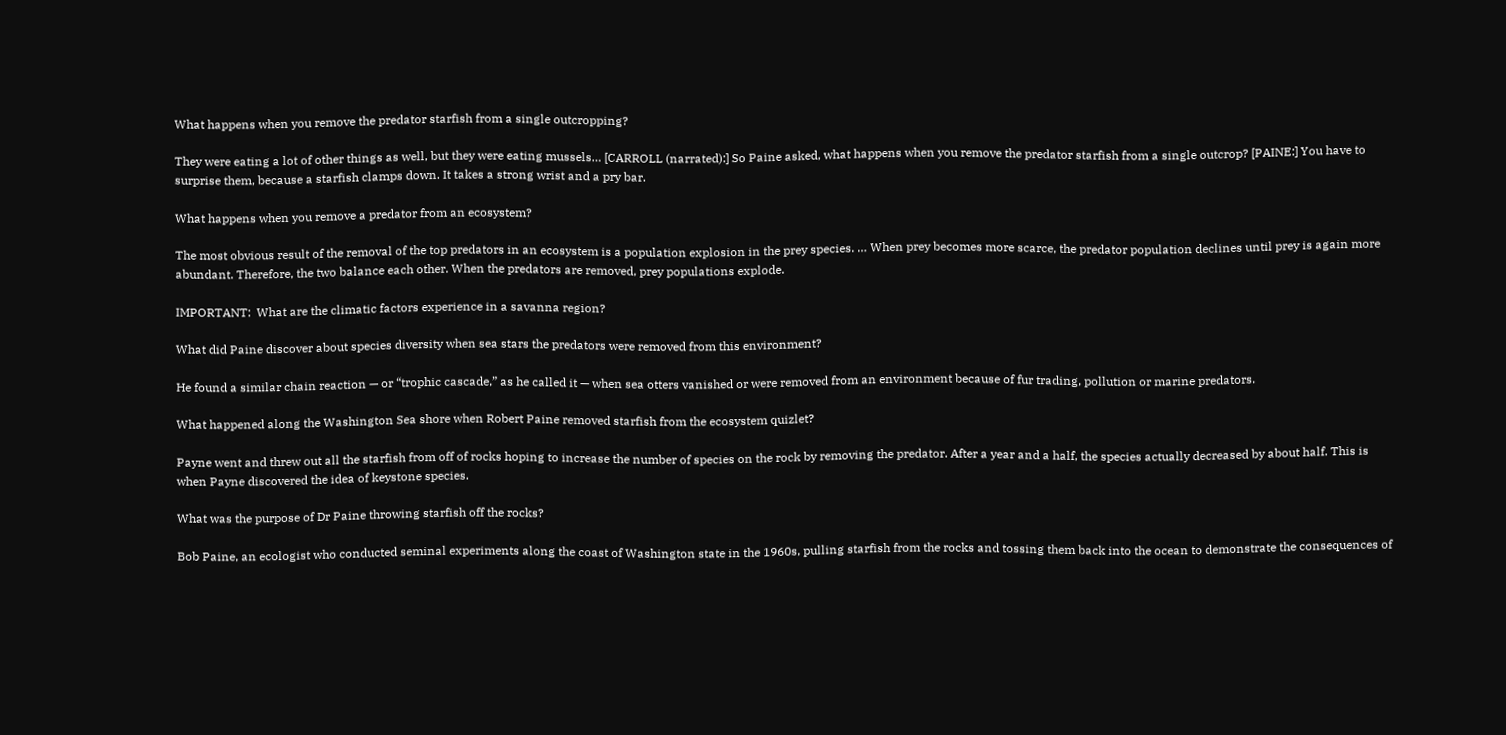What happens when you remove the predator starfish from a single outcropping?

They were eating a lot of other things as well, but they were eating mussels… [CARROLL (narrated):] So Paine asked, what happens when you remove the predator starfish from a single outcrop? [PAINE:] You have to surprise them, because a starfish clamps down. It takes a strong wrist and a pry bar.

What happens when you remove a predator from an ecosystem?

The most obvious result of the removal of the top predators in an ecosystem is a population explosion in the prey species. … When prey becomes more scarce, the predator population declines until prey is again more abundant. Therefore, the two balance each other. When the predators are removed, prey populations explode.

IMPORTANT:  What are the climatic factors experience in a savanna region?

What did Paine discover about species diversity when sea stars the predators were removed from this environment?

He found a similar chain reaction — or “trophic cascade,” as he called it — when sea otters vanished or were removed from an environment because of fur trading, pollution or marine predators.

What happened along the Washington Sea shore when Robert Paine removed starfish from the ecosystem quizlet?

Payne went and threw out all the starfish from off of rocks hoping to increase the number of species on the rock by removing the predator. After a year and a half, the species actually decreased by about half. This is when Payne discovered the idea of keystone species.

What was the purpose of Dr Paine throwing starfish off the rocks?

Bob Paine, an ecologist who conducted seminal experiments along the coast of Washington state in the 1960s, pulling starfish from the rocks and tossing them back into the ocean to demonstrate the consequences of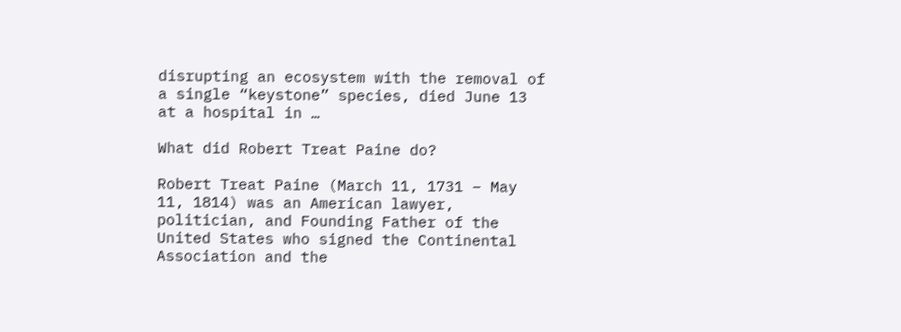disrupting an ecosystem with the removal of a single “keystone” species, died June 13 at a hospital in …

What did Robert Treat Paine do?

Robert Treat Paine (March 11, 1731 – May 11, 1814) was an American lawyer, politician, and Founding Father of the United States who signed the Continental Association and the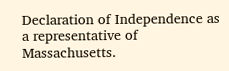Declaration of Independence as a representative of Massachusetts.